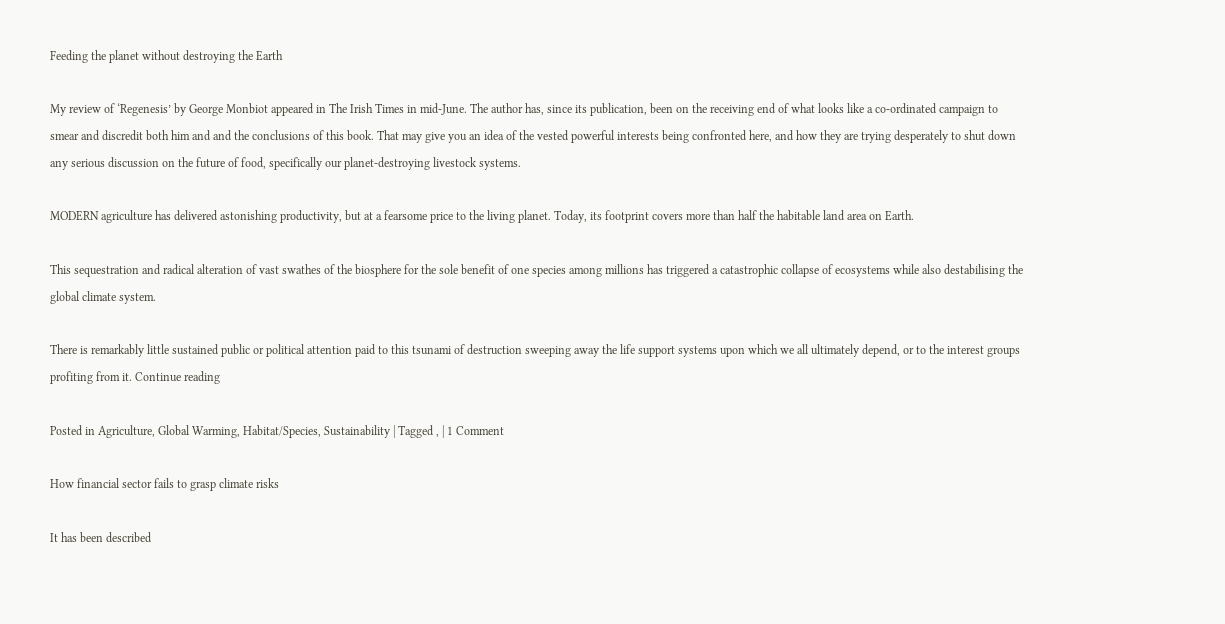Feeding the planet without destroying the Earth

My review of ‘Regenesis’ by George Monbiot appeared in The Irish Times in mid-June. The author has, since its publication, been on the receiving end of what looks like a co-ordinated campaign to smear and discredit both him and and the conclusions of this book. That may give you an idea of the vested powerful interests being confronted here, and how they are trying desperately to shut down any serious discussion on the future of food, specifically our planet-destroying livestock systems.

MODERN agriculture has delivered astonishing productivity, but at a fearsome price to the living planet. Today, its footprint covers more than half the habitable land area on Earth.

This sequestration and radical alteration of vast swathes of the biosphere for the sole benefit of one species among millions has triggered a catastrophic collapse of ecosystems while also destabilising the global climate system.

There is remarkably little sustained public or political attention paid to this tsunami of destruction sweeping away the life support systems upon which we all ultimately depend, or to the interest groups profiting from it. Continue reading

Posted in Agriculture, Global Warming, Habitat/Species, Sustainability | Tagged , | 1 Comment

How financial sector fails to grasp climate risks

It has been described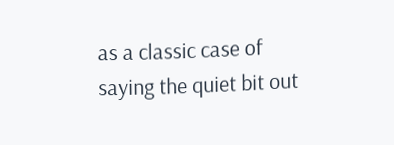as a classic case of saying the quiet bit out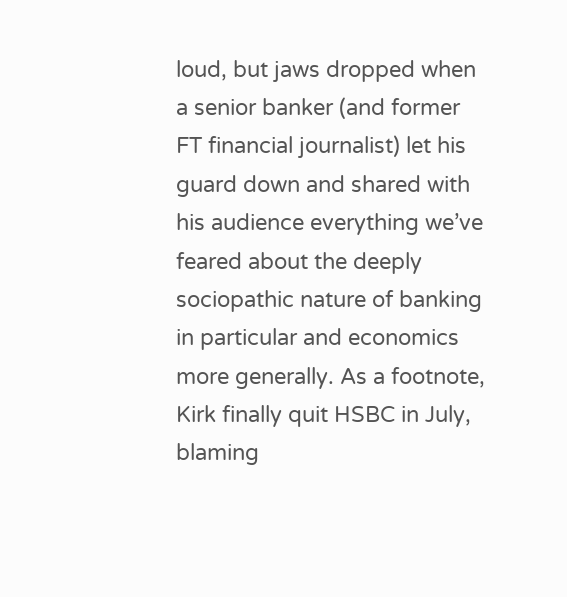loud, but jaws dropped when a senior banker (and former FT financial journalist) let his guard down and shared with his audience everything we’ve feared about the deeply sociopathic nature of banking in particular and economics more generally. As a footnote, Kirk finally quit HSBC in July, blaming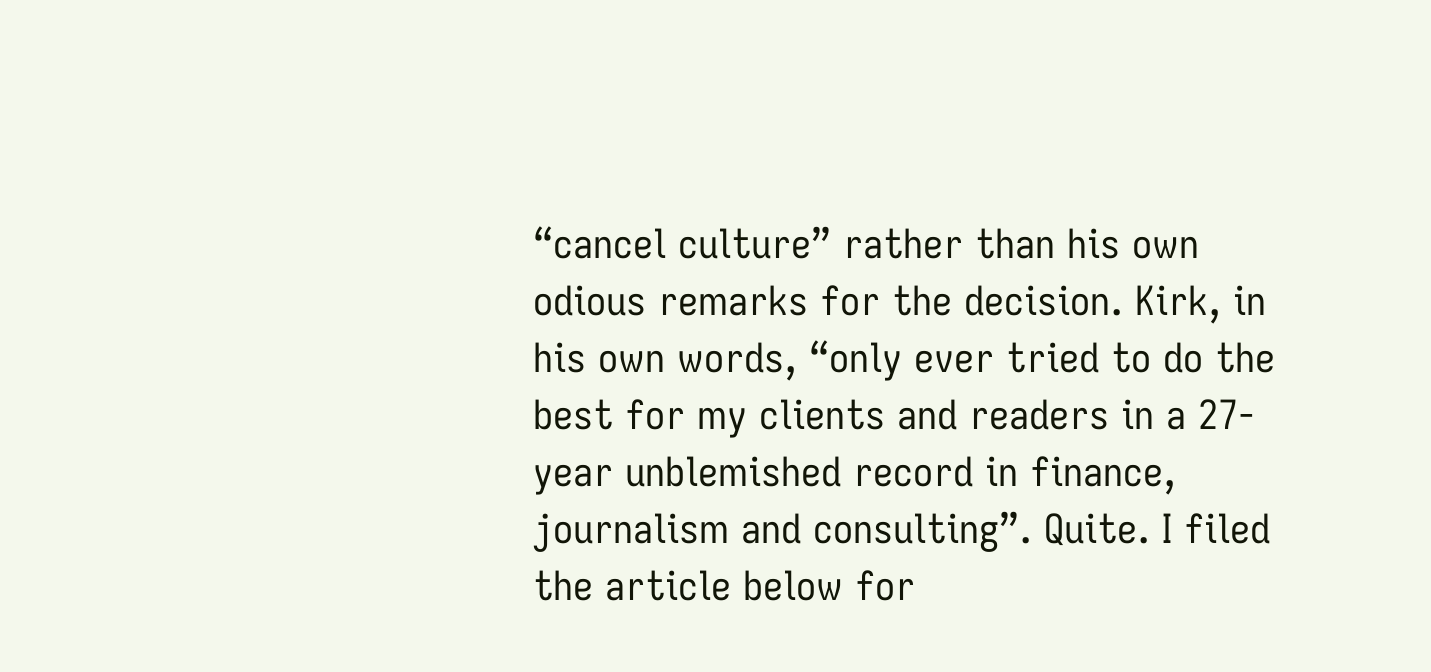“cancel culture” rather than his own odious remarks for the decision. Kirk, in his own words, “only ever tried to do the best for my clients and readers in a 27-year unblemished record in finance, journalism and consulting”. Quite. I filed the article below for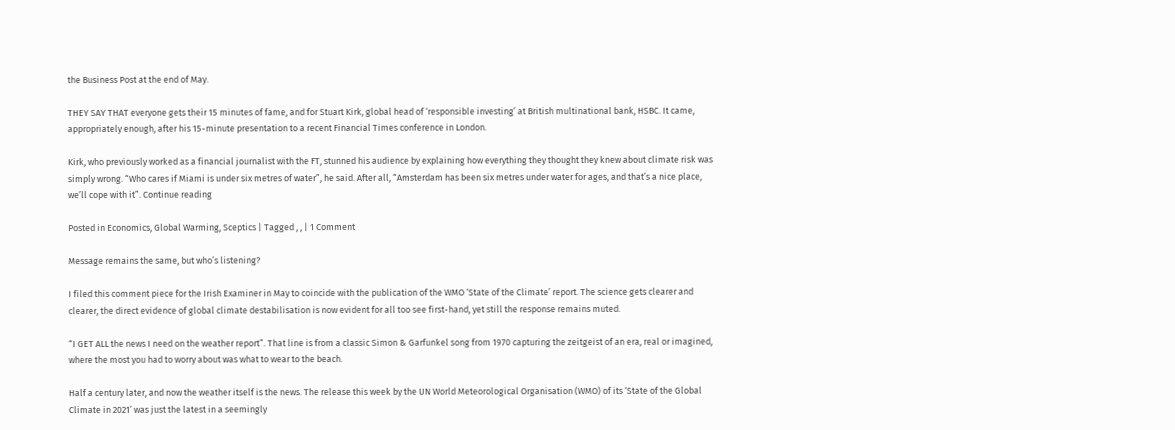the Business Post at the end of May.

THEY SAY THAT everyone gets their 15 minutes of fame, and for Stuart Kirk, global head of ‘responsible investing’ at British multinational bank, HSBC. It came, appropriately enough, after his 15-minute presentation to a recent Financial Times conference in London.

Kirk, who previously worked as a financial journalist with the FT, stunned his audience by explaining how everything they thought they knew about climate risk was simply wrong. “Who cares if Miami is under six metres of water”, he said. After all, “Amsterdam has been six metres under water for ages, and that’s a nice place, we’ll cope with it”. Continue reading

Posted in Economics, Global Warming, Sceptics | Tagged , , | 1 Comment

Message remains the same, but who’s listening?

I filed this comment piece for the Irish Examiner in May to coincide with the publication of the WMO ‘State of the Climate’ report. The science gets clearer and clearer, the direct evidence of global climate destabilisation is now evident for all too see first-hand, yet still the response remains muted.

“I GET ALL the news I need on the weather report”. That line is from a classic Simon & Garfunkel song from 1970 capturing the zeitgeist of an era, real or imagined, where the most you had to worry about was what to wear to the beach.

Half a century later, and now the weather itself is the news. The release this week by the UN World Meteorological Organisation (WMO) of its ‘State of the Global Climate in 2021’ was just the latest in a seemingly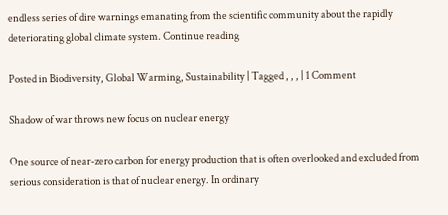endless series of dire warnings emanating from the scientific community about the rapidly deteriorating global climate system. Continue reading

Posted in Biodiversity, Global Warming, Sustainability | Tagged , , , | 1 Comment

Shadow of war throws new focus on nuclear energy

One source of near-zero carbon for energy production that is often overlooked and excluded from serious consideration is that of nuclear energy. In ordinary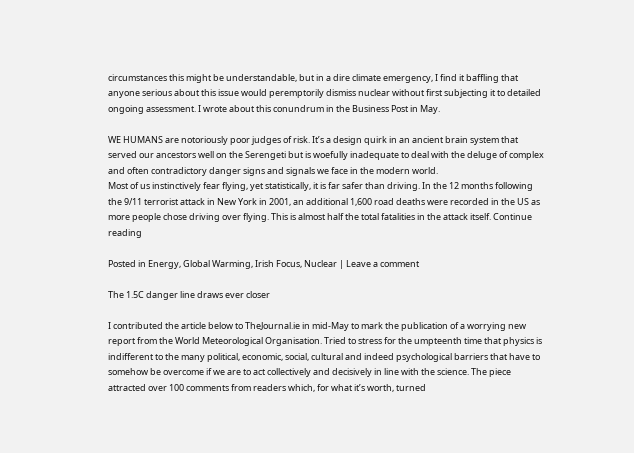circumstances this might be understandable, but in a dire climate emergency, I find it baffling that anyone serious about this issue would peremptorily dismiss nuclear without first subjecting it to detailed ongoing assessment. I wrote about this conundrum in the Business Post in May.

WE HUMANS are notoriously poor judges of risk. It’s a design quirk in an ancient brain system that served our ancestors well on the Serengeti but is woefully inadequate to deal with the deluge of complex and often contradictory danger signs and signals we face in the modern world.
Most of us instinctively fear flying, yet statistically, it is far safer than driving. In the 12 months following the 9/11 terrorist attack in New York in 2001, an additional 1,600 road deaths were recorded in the US as more people chose driving over flying. This is almost half the total fatalities in the attack itself. Continue reading

Posted in Energy, Global Warming, Irish Focus, Nuclear | Leave a comment

The 1.5C danger line draws ever closer

I contributed the article below to TheJournal.ie in mid-May to mark the publication of a worrying new report from the World Meteorological Organisation. Tried to stress for the umpteenth time that physics is indifferent to the many political, economic, social, cultural and indeed psychological barriers that have to somehow be overcome if we are to act collectively and decisively in line with the science. The piece attracted over 100 comments from readers which, for what it’s worth, turned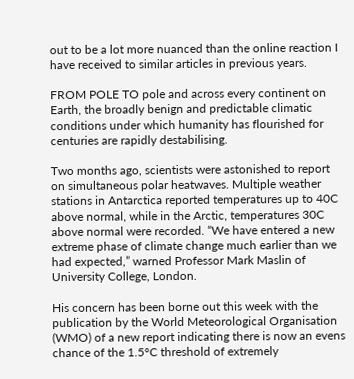out to be a lot more nuanced than the online reaction I have received to similar articles in previous years.

FROM POLE TO pole and across every continent on Earth, the broadly benign and predictable climatic conditions under which humanity has flourished for centuries are rapidly destabilising.

Two months ago, scientists were astonished to report on simultaneous polar heatwaves. Multiple weather stations in Antarctica reported temperatures up to 40C above normal, while in the Arctic, temperatures 30C above normal were recorded. “We have entered a new extreme phase of climate change much earlier than we had expected,” warned Professor Mark Maslin of University College, London.

His concern has been borne out this week with the publication by the World Meteorological Organisation (WMO) of a new report indicating there is now an evens chance of the 1.5°C threshold of extremely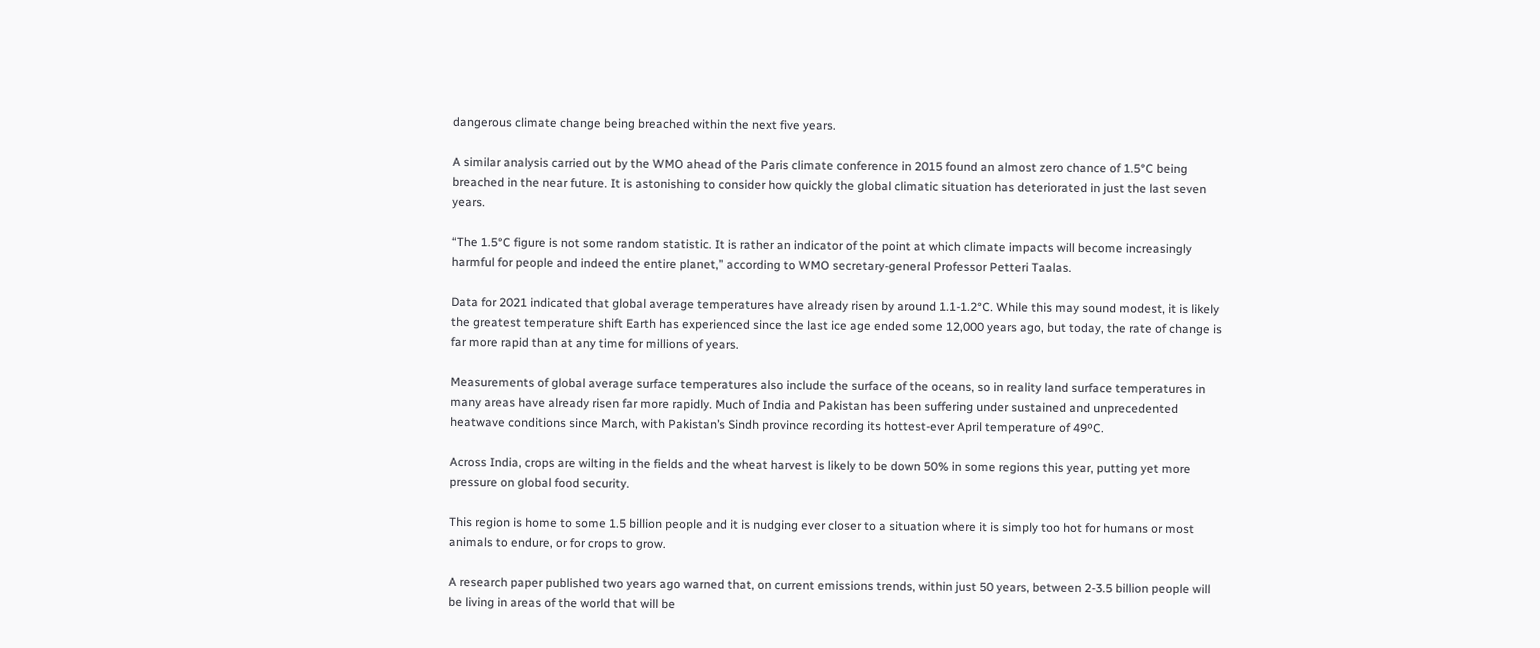dangerous climate change being breached within the next five years.

A similar analysis carried out by the WMO ahead of the Paris climate conference in 2015 found an almost zero chance of 1.5°C being breached in the near future. It is astonishing to consider how quickly the global climatic situation has deteriorated in just the last seven years.

“The 1.5°C figure is not some random statistic. It is rather an indicator of the point at which climate impacts will become increasingly harmful for people and indeed the entire planet,” according to WMO secretary-general Professor Petteri Taalas.

Data for 2021 indicated that global average temperatures have already risen by around 1.1-1.2°C. While this may sound modest, it is likely the greatest temperature shift Earth has experienced since the last ice age ended some 12,000 years ago, but today, the rate of change is far more rapid than at any time for millions of years.

Measurements of global average surface temperatures also include the surface of the oceans, so in reality land surface temperatures in many areas have already risen far more rapidly. Much of India and Pakistan has been suffering under sustained and unprecedented heatwave conditions since March, with Pakistan’s Sindh province recording its hottest-ever April temperature of 49ºC.

Across India, crops are wilting in the fields and the wheat harvest is likely to be down 50% in some regions this year, putting yet more pressure on global food security.

This region is home to some 1.5 billion people and it is nudging ever closer to a situation where it is simply too hot for humans or most animals to endure, or for crops to grow.

A research paper published two years ago warned that, on current emissions trends, within just 50 years, between 2-3.5 billion people will be living in areas of the world that will be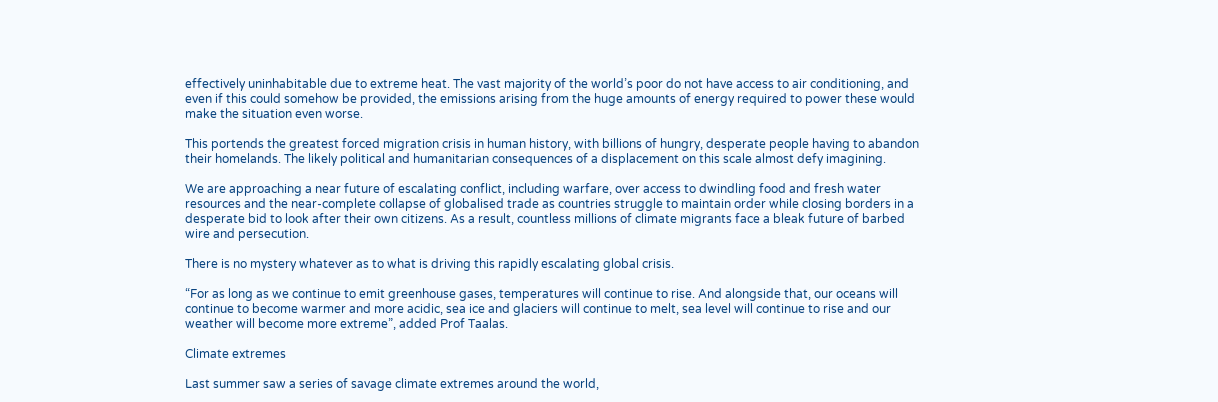effectively uninhabitable due to extreme heat. The vast majority of the world’s poor do not have access to air conditioning, and even if this could somehow be provided, the emissions arising from the huge amounts of energy required to power these would make the situation even worse.

This portends the greatest forced migration crisis in human history, with billions of hungry, desperate people having to abandon their homelands. The likely political and humanitarian consequences of a displacement on this scale almost defy imagining.

We are approaching a near future of escalating conflict, including warfare, over access to dwindling food and fresh water resources and the near-complete collapse of globalised trade as countries struggle to maintain order while closing borders in a desperate bid to look after their own citizens. As a result, countless millions of climate migrants face a bleak future of barbed wire and persecution.

There is no mystery whatever as to what is driving this rapidly escalating global crisis.

“For as long as we continue to emit greenhouse gases, temperatures will continue to rise. And alongside that, our oceans will continue to become warmer and more acidic, sea ice and glaciers will continue to melt, sea level will continue to rise and our weather will become more extreme”, added Prof Taalas.

Climate extremes

Last summer saw a series of savage climate extremes around the world,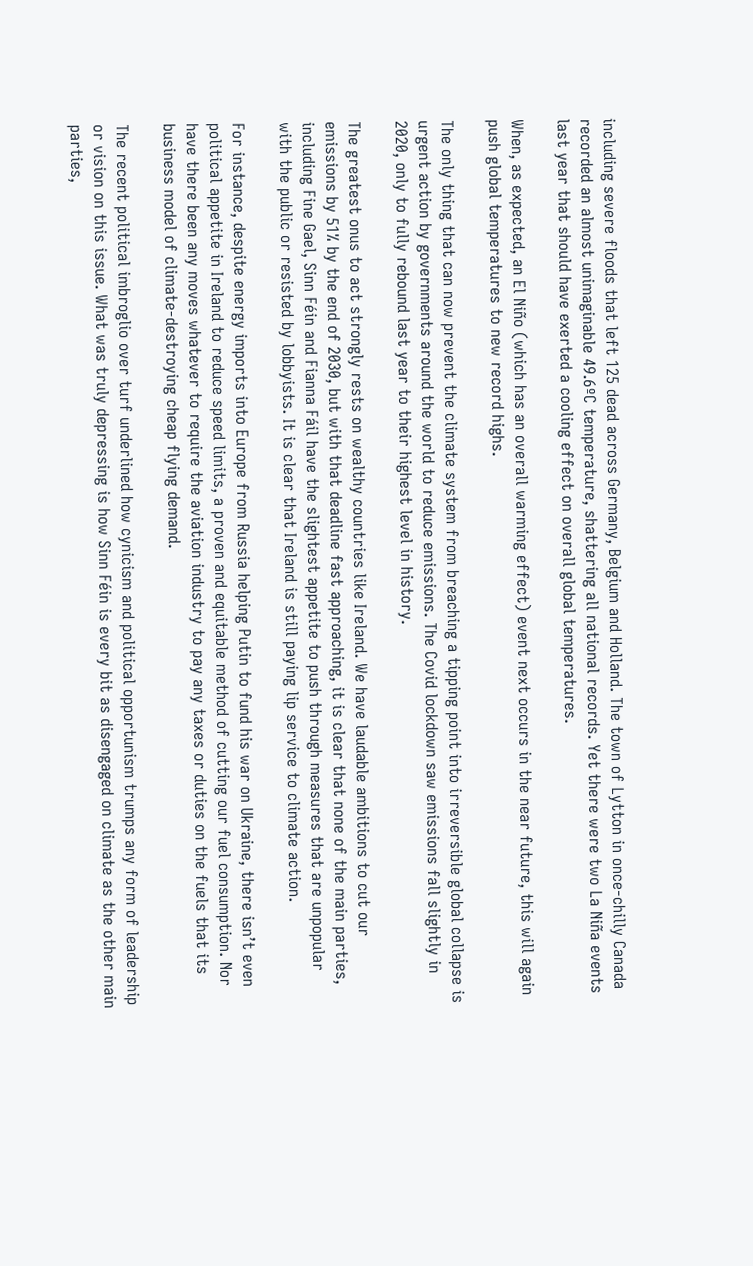including severe floods that left 125 dead across Germany, Belgium and Holland. The town of Lytton in once-chilly Canada recorded an almost unimaginable 49.6ºC temperature, shattering all national records. Yet there were two La Niña events last year that should have exerted a cooling effect on overall global temperatures.

When, as expected, an El Niño (which has an overall warming effect) event next occurs in the near future, this will again push global temperatures to new record highs.

The only thing that can now prevent the climate system from breaching a tipping point into irreversible global collapse is urgent action by governments around the world to reduce emissions. The Covid lockdown saw emissions fall slightly in 2020, only to fully rebound last year to their highest level in history.

The greatest onus to act strongly rests on wealthy countries like Ireland. We have laudable ambitions to cut our emissions by 51% by the end of 2030, but with that deadline fast approaching, it is clear that none of the main parties, including Fine Gael, Sinn Féin and Fianna Fáil have the slightest appetite to push through measures that are unpopular with the public or resisted by lobbyists. It is clear that Ireland is still paying lip service to climate action.

For instance, despite energy imports into Europe from Russia helping Putin to fund his war on Ukraine, there isn’t even political appetite in Ireland to reduce speed limits, a proven and equitable method of cutting our fuel consumption. Nor have there been any moves whatever to require the aviation industry to pay any taxes or duties on the fuels that its business model of climate-destroying cheap flying demand.

The recent political imbroglio over turf underlined how cynicism and political opportunism trumps any form of leadership or vision on this issue. What was truly depressing is how Sinn Féin is every bit as disengaged on climate as the other main parties,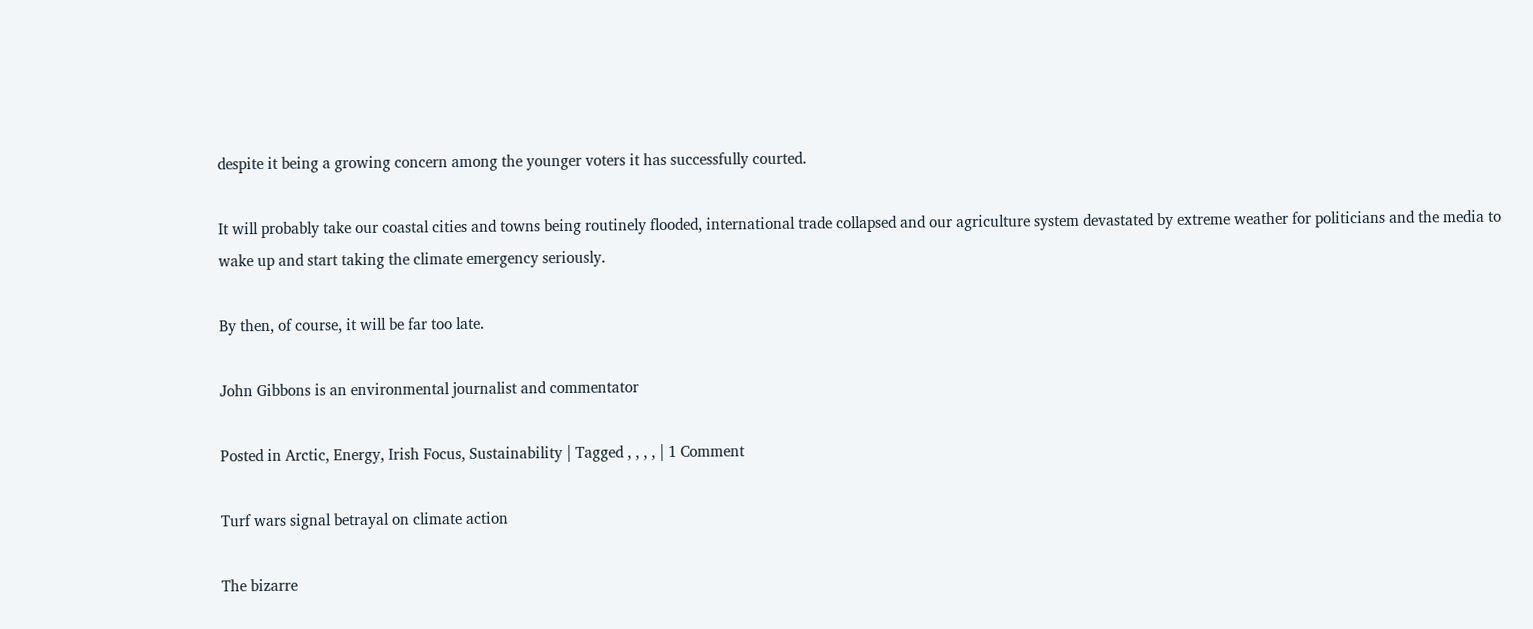despite it being a growing concern among the younger voters it has successfully courted.

It will probably take our coastal cities and towns being routinely flooded, international trade collapsed and our agriculture system devastated by extreme weather for politicians and the media to wake up and start taking the climate emergency seriously.

By then, of course, it will be far too late.

John Gibbons is an environmental journalist and commentator

Posted in Arctic, Energy, Irish Focus, Sustainability | Tagged , , , , | 1 Comment

Turf wars signal betrayal on climate action

The bizarre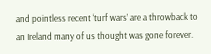and pointless recent ‘turf wars’ are a throwback to an Ireland many of us thought was gone forever.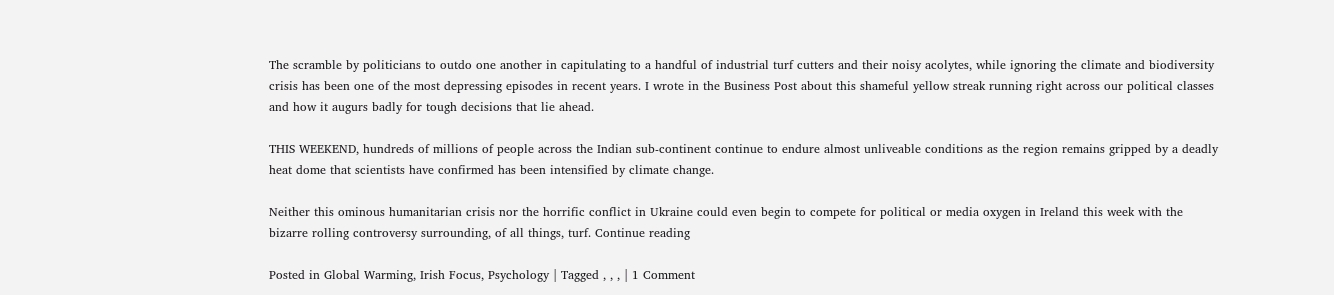The scramble by politicians to outdo one another in capitulating to a handful of industrial turf cutters and their noisy acolytes, while ignoring the climate and biodiversity crisis has been one of the most depressing episodes in recent years. I wrote in the Business Post about this shameful yellow streak running right across our political classes and how it augurs badly for tough decisions that lie ahead.

THIS WEEKEND, hundreds of millions of people across the Indian sub-continent continue to endure almost unliveable conditions as the region remains gripped by a deadly heat dome that scientists have confirmed has been intensified by climate change.

Neither this ominous humanitarian crisis nor the horrific conflict in Ukraine could even begin to compete for political or media oxygen in Ireland this week with the bizarre rolling controversy surrounding, of all things, turf. Continue reading

Posted in Global Warming, Irish Focus, Psychology | Tagged , , , | 1 Comment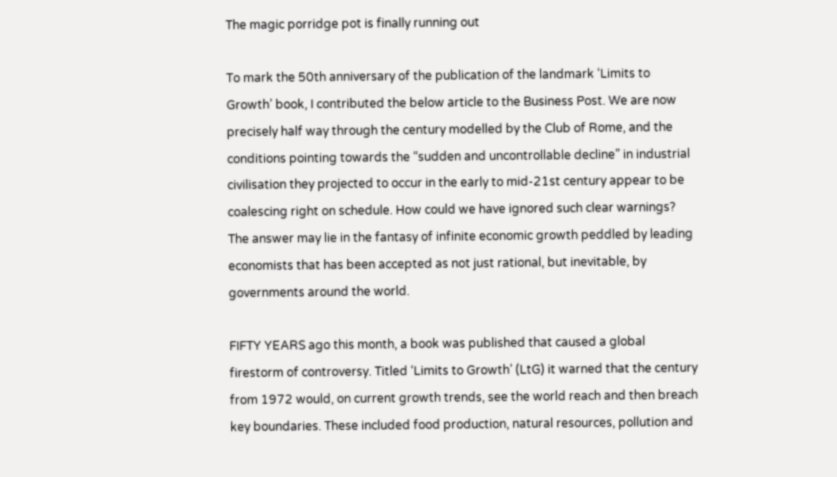The magic porridge pot is finally running out

To mark the 50th anniversary of the publication of the landmark ‘Limits to Growth’ book, I contributed the below article to the Business Post. We are now precisely half way through the century modelled by the Club of Rome, and the conditions pointing towards the “sudden and uncontrollable decline” in industrial civilisation they projected to occur in the early to mid-21st century appear to be coalescing right on schedule. How could we have ignored such clear warnings? The answer may lie in the fantasy of infinite economic growth peddled by leading economists that has been accepted as not just rational, but inevitable, by governments around the world.

FIFTY YEARS ago this month, a book was published that caused a global firestorm of controversy. Titled ‘Limits to Growth’ (LtG) it warned that the century from 1972 would, on current growth trends, see the world reach and then breach key boundaries. These included food production, natural resources, pollution and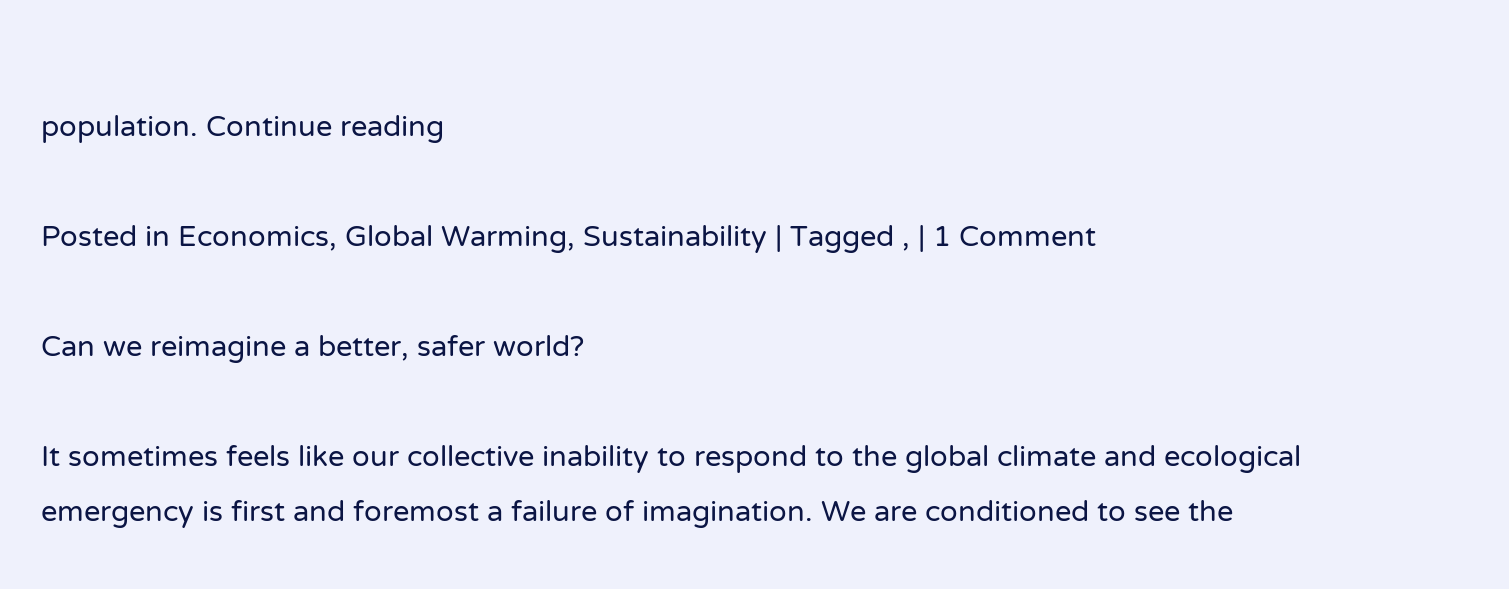population. Continue reading

Posted in Economics, Global Warming, Sustainability | Tagged , | 1 Comment

Can we reimagine a better, safer world?

It sometimes feels like our collective inability to respond to the global climate and ecological emergency is first and foremost a failure of imagination. We are conditioned to see the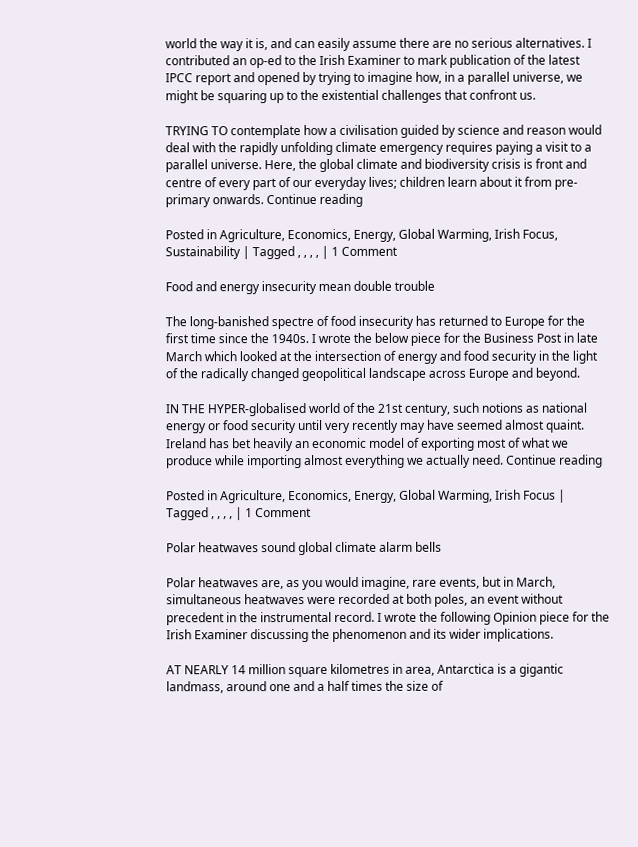world the way it is, and can easily assume there are no serious alternatives. I contributed an op-ed to the Irish Examiner to mark publication of the latest IPCC report and opened by trying to imagine how, in a parallel universe, we might be squaring up to the existential challenges that confront us.

TRYING TO contemplate how a civilisation guided by science and reason would deal with the rapidly unfolding climate emergency requires paying a visit to a parallel universe. Here, the global climate and biodiversity crisis is front and centre of every part of our everyday lives; children learn about it from pre-primary onwards. Continue reading

Posted in Agriculture, Economics, Energy, Global Warming, Irish Focus, Sustainability | Tagged , , , , | 1 Comment

Food and energy insecurity mean double trouble

The long-banished spectre of food insecurity has returned to Europe for the first time since the 1940s. I wrote the below piece for the Business Post in late March which looked at the intersection of energy and food security in the light of the radically changed geopolitical landscape across Europe and beyond.

IN THE HYPER-globalised world of the 21st century, such notions as national energy or food security until very recently may have seemed almost quaint. Ireland has bet heavily an economic model of exporting most of what we produce while importing almost everything we actually need. Continue reading

Posted in Agriculture, Economics, Energy, Global Warming, Irish Focus | Tagged , , , , | 1 Comment

Polar heatwaves sound global climate alarm bells

Polar heatwaves are, as you would imagine, rare events, but in March, simultaneous heatwaves were recorded at both poles, an event without precedent in the instrumental record. I wrote the following Opinion piece for the Irish Examiner discussing the phenomenon and its wider implications.

AT NEARLY 14 million square kilometres in area, Antarctica is a gigantic landmass, around one and a half times the size of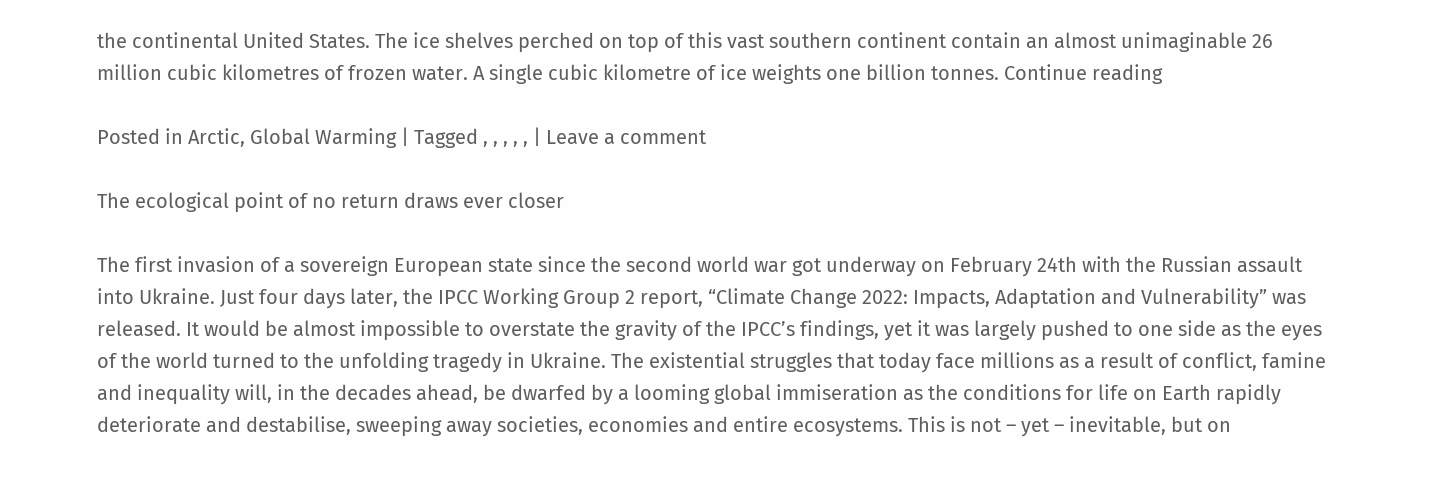the continental United States. The ice shelves perched on top of this vast southern continent contain an almost unimaginable 26 million cubic kilometres of frozen water. A single cubic kilometre of ice weights one billion tonnes. Continue reading

Posted in Arctic, Global Warming | Tagged , , , , , | Leave a comment

The ecological point of no return draws ever closer

The first invasion of a sovereign European state since the second world war got underway on February 24th with the Russian assault into Ukraine. Just four days later, the IPCC Working Group 2 report, “Climate Change 2022: Impacts, Adaptation and Vulnerability” was released. It would be almost impossible to overstate the gravity of the IPCC’s findings, yet it was largely pushed to one side as the eyes of the world turned to the unfolding tragedy in Ukraine. The existential struggles that today face millions as a result of conflict, famine and inequality will, in the decades ahead, be dwarfed by a looming global immiseration as the conditions for life on Earth rapidly deteriorate and destabilise, sweeping away societies, economies and entire ecosystems. This is not – yet – inevitable, but on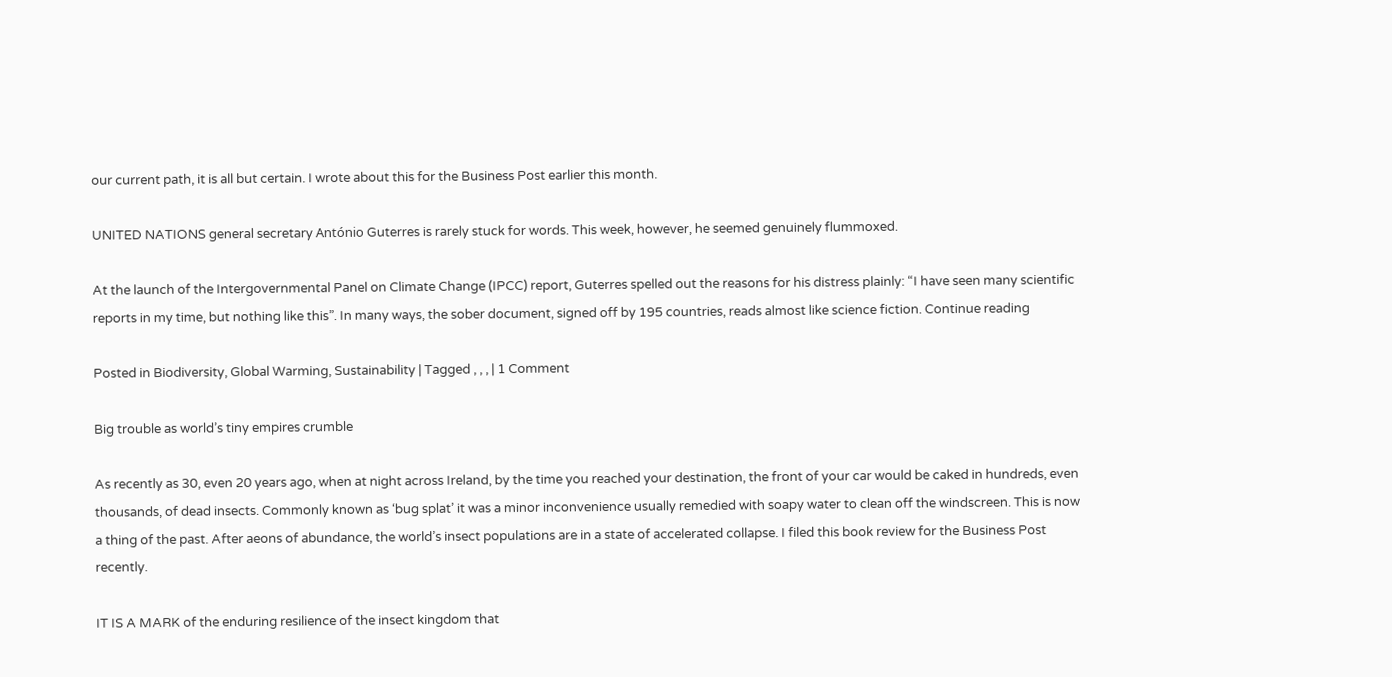our current path, it is all but certain. I wrote about this for the Business Post earlier this month.

UNITED NATIONS general secretary António Guterres is rarely stuck for words. This week, however, he seemed genuinely flummoxed.

At the launch of the Intergovernmental Panel on Climate Change (IPCC) report, Guterres spelled out the reasons for his distress plainly: “I have seen many scientific reports in my time, but nothing like this”. In many ways, the sober document, signed off by 195 countries, reads almost like science fiction. Continue reading

Posted in Biodiversity, Global Warming, Sustainability | Tagged , , , | 1 Comment

Big trouble as world’s tiny empires crumble

As recently as 30, even 20 years ago, when at night across Ireland, by the time you reached your destination, the front of your car would be caked in hundreds, even thousands, of dead insects. Commonly known as ‘bug splat’ it was a minor inconvenience usually remedied with soapy water to clean off the windscreen. This is now a thing of the past. After aeons of abundance, the world’s insect populations are in a state of accelerated collapse. I filed this book review for the Business Post recently.

IT IS A MARK of the enduring resilience of the insect kingdom that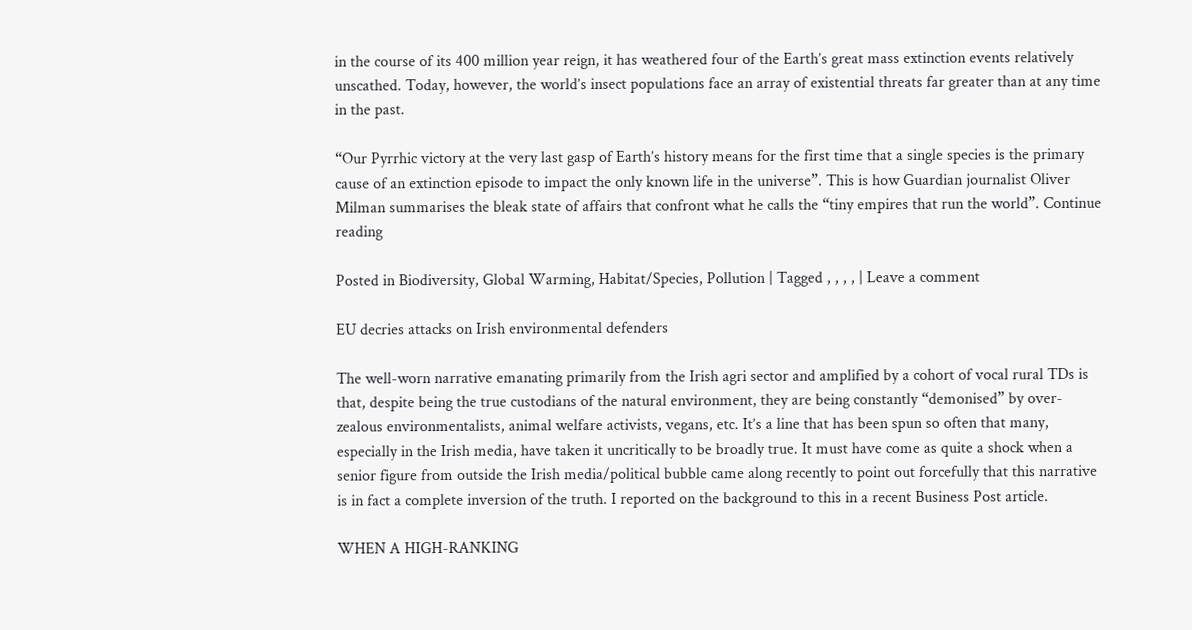in the course of its 400 million year reign, it has weathered four of the Earth’s great mass extinction events relatively unscathed. Today, however, the world’s insect populations face an array of existential threats far greater than at any time in the past.

“Our Pyrrhic victory at the very last gasp of Earth’s history means for the first time that a single species is the primary cause of an extinction episode to impact the only known life in the universe”. This is how Guardian journalist Oliver Milman summarises the bleak state of affairs that confront what he calls the “tiny empires that run the world”. Continue reading

Posted in Biodiversity, Global Warming, Habitat/Species, Pollution | Tagged , , , , | Leave a comment

EU decries attacks on Irish environmental defenders

The well-worn narrative emanating primarily from the Irish agri sector and amplified by a cohort of vocal rural TDs is that, despite being the true custodians of the natural environment, they are being constantly “demonised” by over-zealous environmentalists, animal welfare activists, vegans, etc. It’s a line that has been spun so often that many, especially in the Irish media, have taken it uncritically to be broadly true. It must have come as quite a shock when a senior figure from outside the Irish media/political bubble came along recently to point out forcefully that this narrative is in fact a complete inversion of the truth. I reported on the background to this in a recent Business Post article.

WHEN A HIGH-RANKING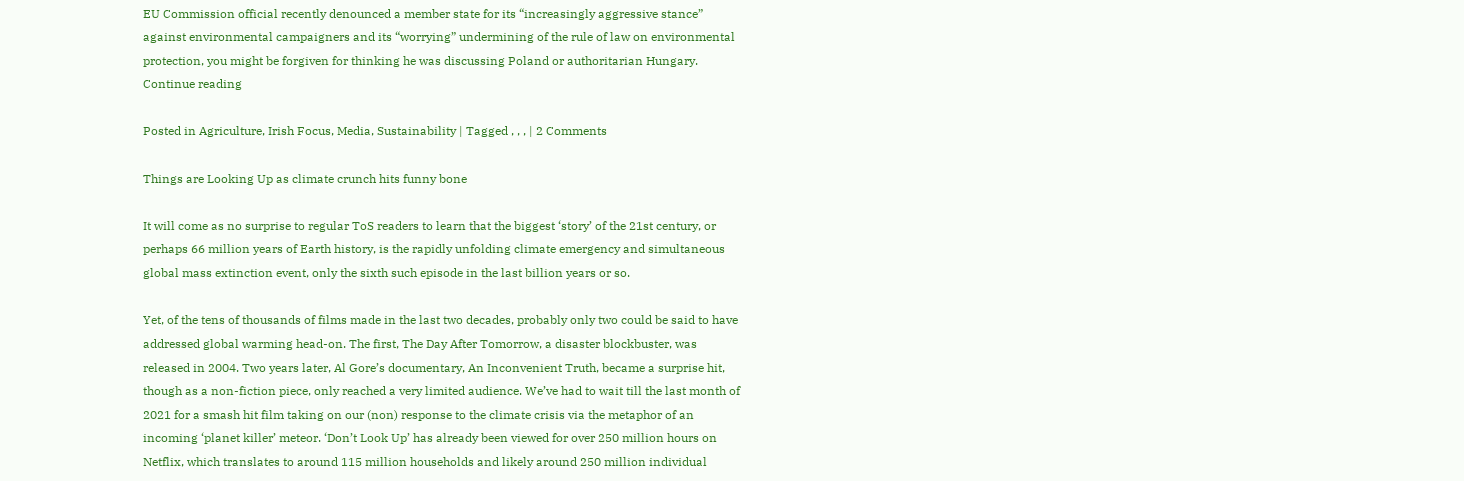EU Commission official recently denounced a member state for its “increasingly aggressive stance” against environmental campaigners and its “worrying” undermining of the rule of law on environmental protection, you might be forgiven for thinking he was discussing Poland or authoritarian Hungary. Continue reading

Posted in Agriculture, Irish Focus, Media, Sustainability | Tagged , , , | 2 Comments

Things are Looking Up as climate crunch hits funny bone

It will come as no surprise to regular ToS readers to learn that the biggest ‘story’ of the 21st century, or perhaps 66 million years of Earth history, is the rapidly unfolding climate emergency and simultaneous global mass extinction event, only the sixth such episode in the last billion years or so.

Yet, of the tens of thousands of films made in the last two decades, probably only two could be said to have addressed global warming head-on. The first, The Day After Tomorrow, a disaster blockbuster, was released in 2004. Two years later, Al Gore’s documentary, An Inconvenient Truth, became a surprise hit, though as a non-fiction piece, only reached a very limited audience. We’ve had to wait till the last month of 2021 for a smash hit film taking on our (non) response to the climate crisis via the metaphor of an incoming ‘planet killer’ meteor. ‘Don’t Look Up’ has already been viewed for over 250 million hours on Netflix, which translates to around 115 million households and likely around 250 million individual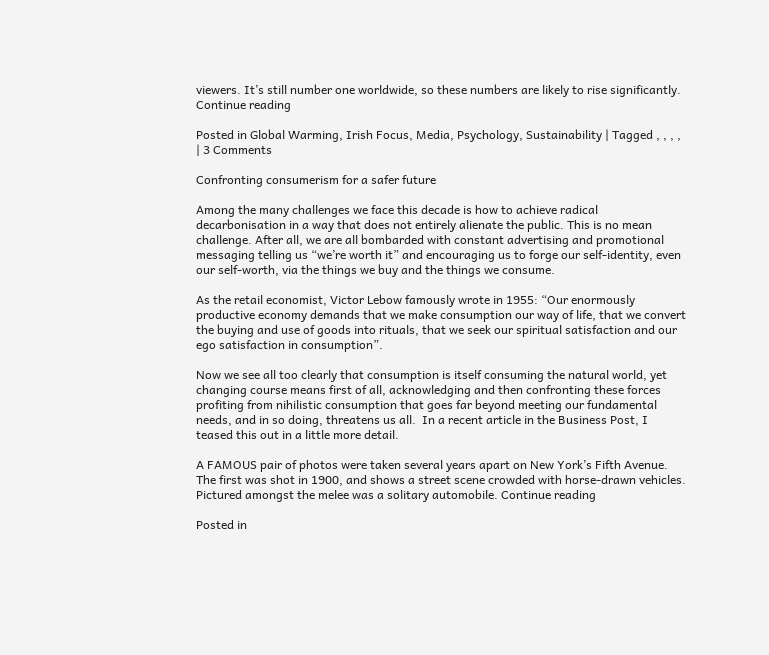viewers. It’s still number one worldwide, so these numbers are likely to rise significantly. Continue reading

Posted in Global Warming, Irish Focus, Media, Psychology, Sustainability | Tagged , , , , | 3 Comments

Confronting consumerism for a safer future

Among the many challenges we face this decade is how to achieve radical decarbonisation in a way that does not entirely alienate the public. This is no mean challenge. After all, we are all bombarded with constant advertising and promotional messaging telling us “we’re worth it” and encouraging us to forge our self-identity, even our self-worth, via the things we buy and the things we consume.

As the retail economist, Victor Lebow famously wrote in 1955: “Our enormously productive economy demands that we make consumption our way of life, that we convert the buying and use of goods into rituals, that we seek our spiritual satisfaction and our ego satisfaction in consumption”.

Now we see all too clearly that consumption is itself consuming the natural world, yet changing course means first of all, acknowledging and then confronting these forces profiting from nihilistic consumption that goes far beyond meeting our fundamental needs, and in so doing, threatens us all.  In a recent article in the Business Post, I teased this out in a little more detail.

A FAMOUS pair of photos were taken several years apart on New York’s Fifth Avenue. The first was shot in 1900, and shows a street scene crowded with horse-drawn vehicles. Pictured amongst the melee was a solitary automobile. Continue reading

Posted in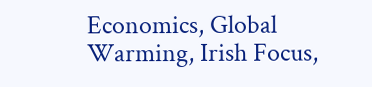Economics, Global Warming, Irish Focus,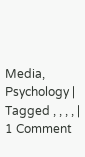Media, Psychology | Tagged , , , , | 1 Comment